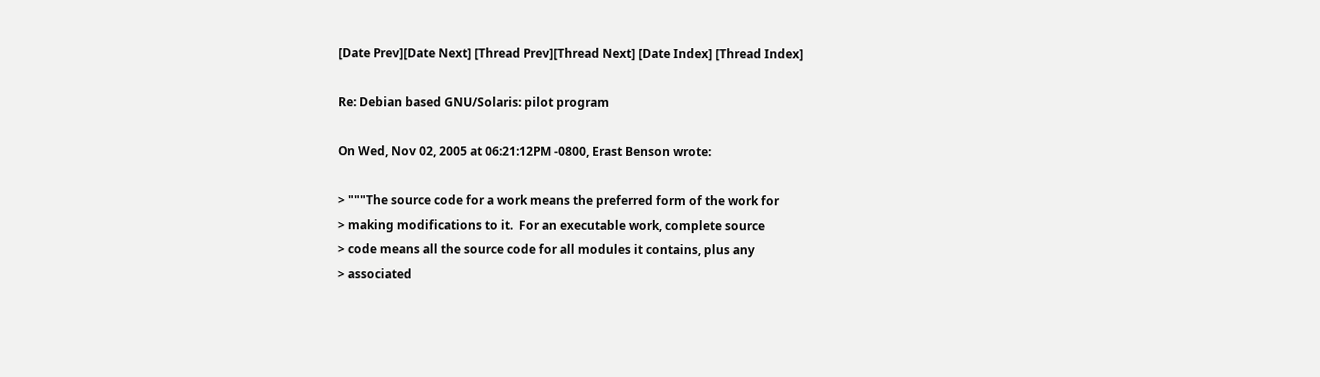[Date Prev][Date Next] [Thread Prev][Thread Next] [Date Index] [Thread Index]

Re: Debian based GNU/Solaris: pilot program

On Wed, Nov 02, 2005 at 06:21:12PM -0800, Erast Benson wrote:

> """The source code for a work means the preferred form of the work for
> making modifications to it.  For an executable work, complete source
> code means all the source code for all modules it contains, plus any
> associated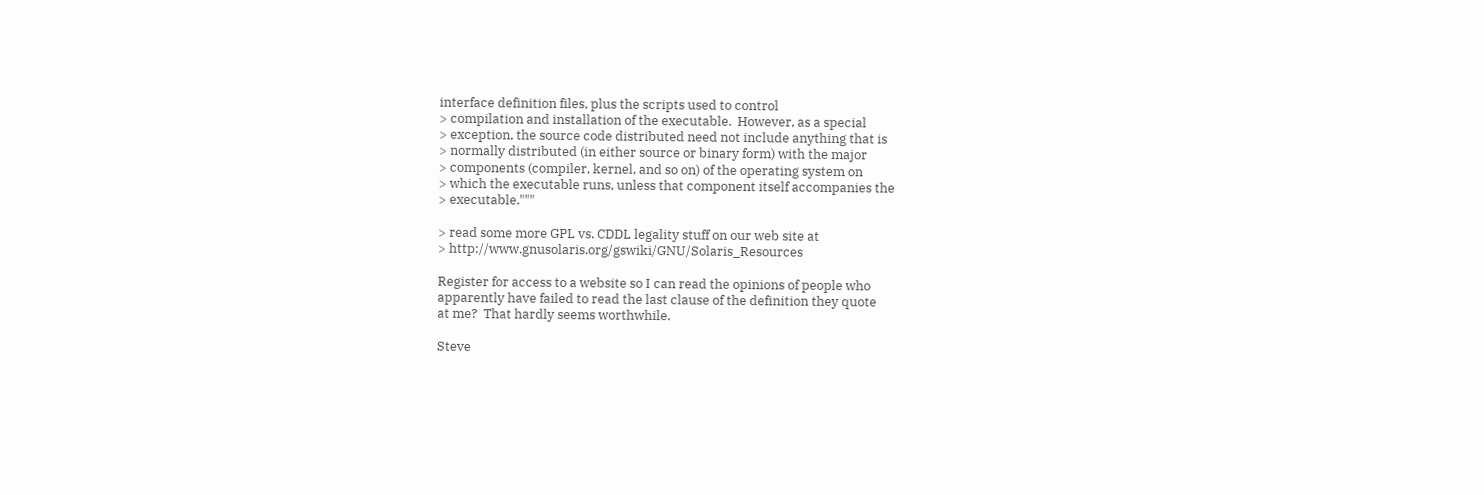interface definition files, plus the scripts used to control
> compilation and installation of the executable.  However, as a special
> exception, the source code distributed need not include anything that is
> normally distributed (in either source or binary form) with the major
> components (compiler, kernel, and so on) of the operating system on
> which the executable runs, unless that component itself accompanies the
> executable."""

> read some more GPL vs. CDDL legality stuff on our web site at
> http://www.gnusolaris.org/gswiki/GNU/Solaris_Resources

Register for access to a website so I can read the opinions of people who
apparently have failed to read the last clause of the definition they quote
at me?  That hardly seems worthwhile.

Steve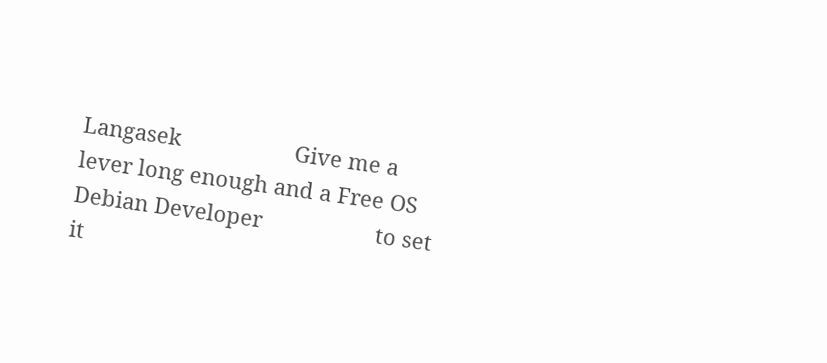Langasek                   Give me a lever long enough and a Free OS
Debian Developer                   to set it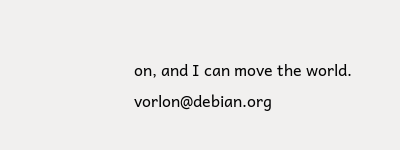on, and I can move the world.
vorlon@debian.org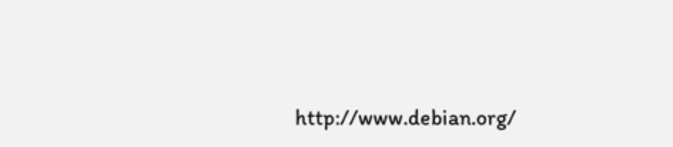http://www.debian.org/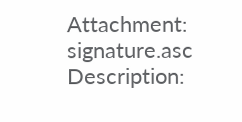Attachment: signature.asc
Description: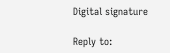Digital signature

Reply to: